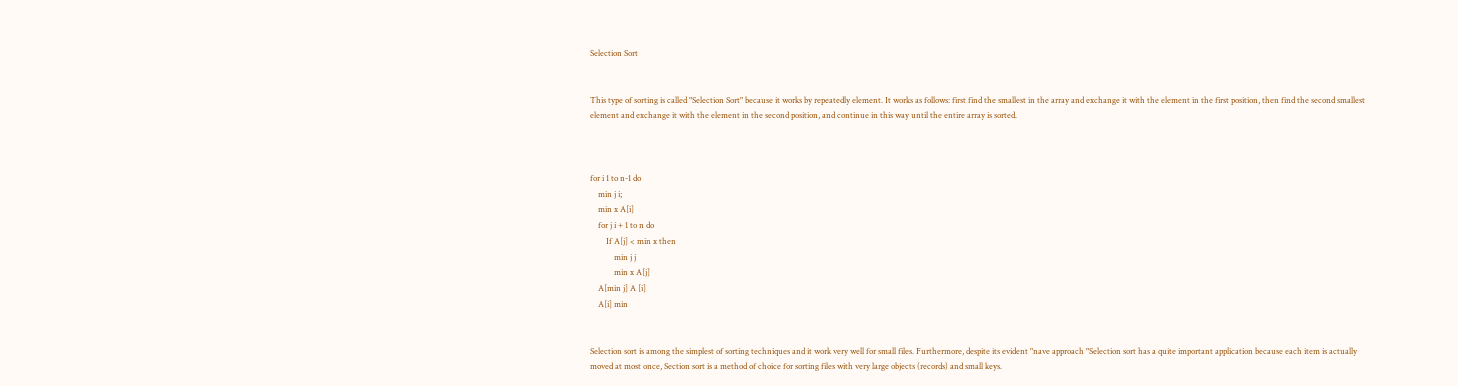Selection Sort


This type of sorting is called "Selection Sort" because it works by repeatedly element. It works as follows: first find the smallest in the array and exchange it with the element in the first position, then find the second smallest element and exchange it with the element in the second position, and continue in this way until the entire array is sorted.



for i 1 to n-1 do
    min j i;
    min x A[i]
    for j i + 1 to n do
        If A[j] < min x then
            min j j
            min x A[j]
    A[min j] A [i]
    A[i] min


Selection sort is among the simplest of sorting techniques and it work very well for small files. Furthermore, despite its evident "nave approach "Selection sort has a quite important application because each item is actually moved at most once, Section sort is a method of choice for sorting files with very large objects (records) and small keys.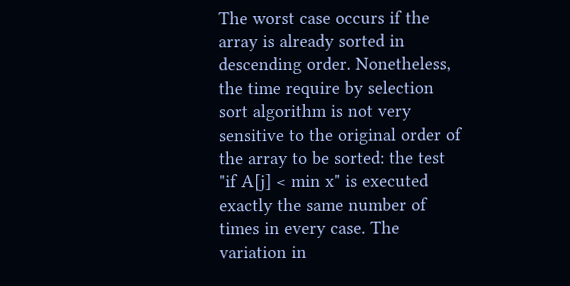The worst case occurs if the array is already sorted in descending order. Nonetheless, the time require by selection sort algorithm is not very sensitive to the original order of the array to be sorted: the test "if A[j] < min x" is executed exactly the same number of times in every case. The variation in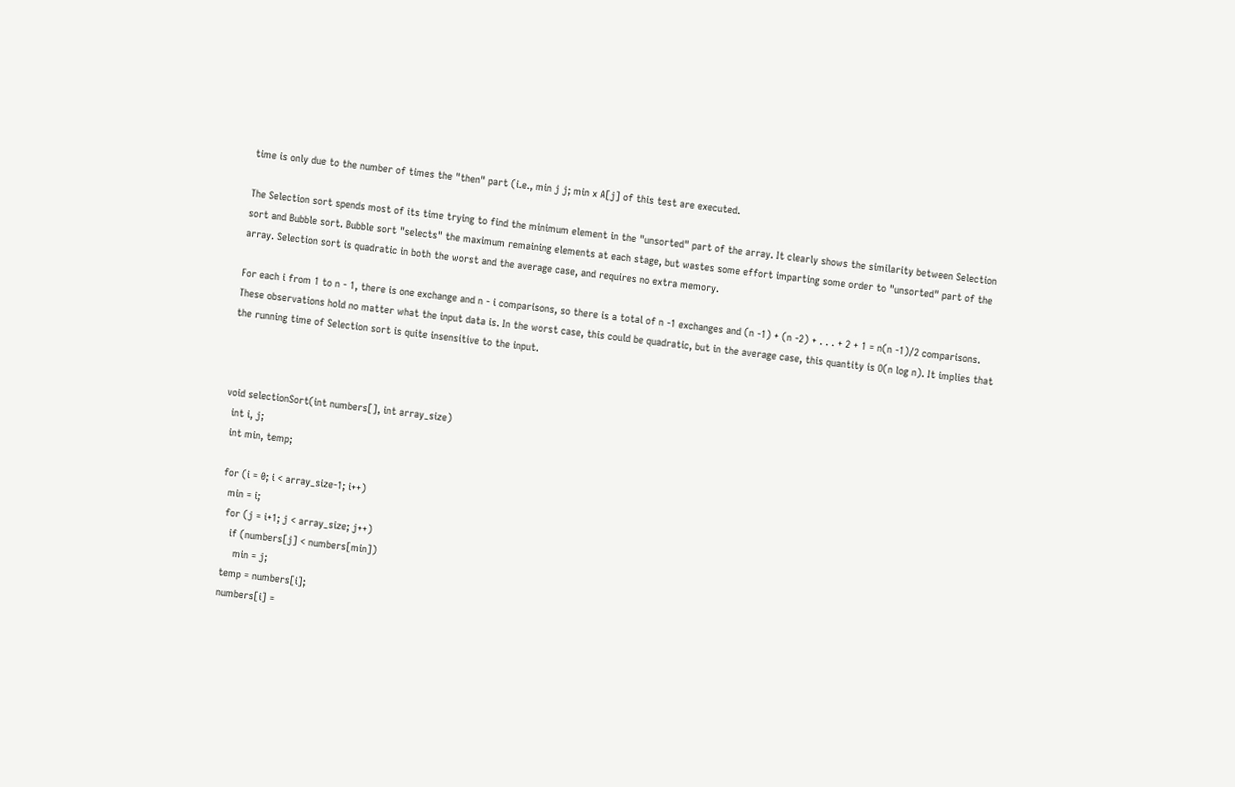time is only due to the number of times the "then" part (i.e., min j j; min x A[j] of this test are executed.

The Selection sort spends most of its time trying to find the minimum element in the "unsorted" part of the array. It clearly shows the similarity between Selection sort and Bubble sort. Bubble sort "selects" the maximum remaining elements at each stage, but wastes some effort imparting some order to "unsorted" part of the array. Selection sort is quadratic in both the worst and the average case, and requires no extra memory.

For each i from 1 to n - 1, there is one exchange and n - i comparisons, so there is a total of n -1 exchanges and (n -1) + (n -2) + . . . + 2 + 1 = n(n -1)/2 comparisons. These observations hold no matter what the input data is. In the worst case, this could be quadratic, but in the average case, this quantity is O(n log n). It implies that the running time of Selection sort is quite insensitive to the input.



void selectionSort(int numbers[], int array_size)
  int i, j;
  int min, temp;

  for (i = 0; i < array_size-1; i++)
    min = i;
    for (j = i+1; j < array_size; j++)
      if (numbers[j] < numbers[min])
        min = j;
    temp = numbers[i];
    numbers[i] =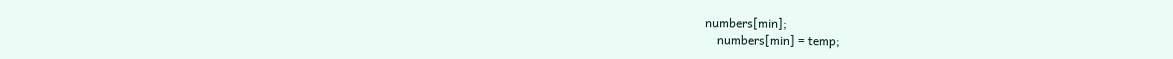numbers[min];
    numbers[min] = temp;